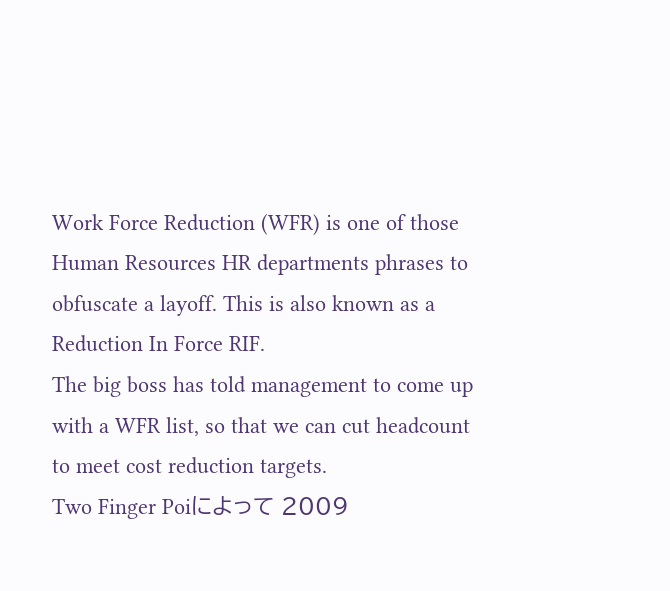Work Force Reduction (WFR) is one of those Human Resources HR departments phrases to obfuscate a layoff. This is also known as a Reduction In Force RIF.
The big boss has told management to come up with a WFR list, so that we can cut headcount to meet cost reduction targets.
Two Finger Poiによって 2009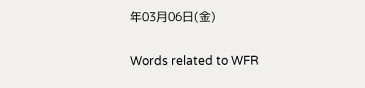年03月06日(金)

Words related to WFR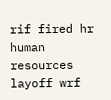rif fired hr human resources layoff wrf